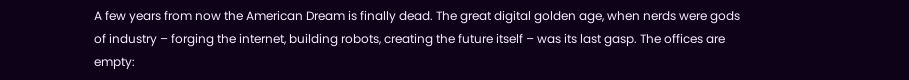A few years from now the American Dream is finally dead. The great digital golden age, when nerds were gods of industry – forging the internet, building robots, creating the future itself – was its last gasp. The offices are empty: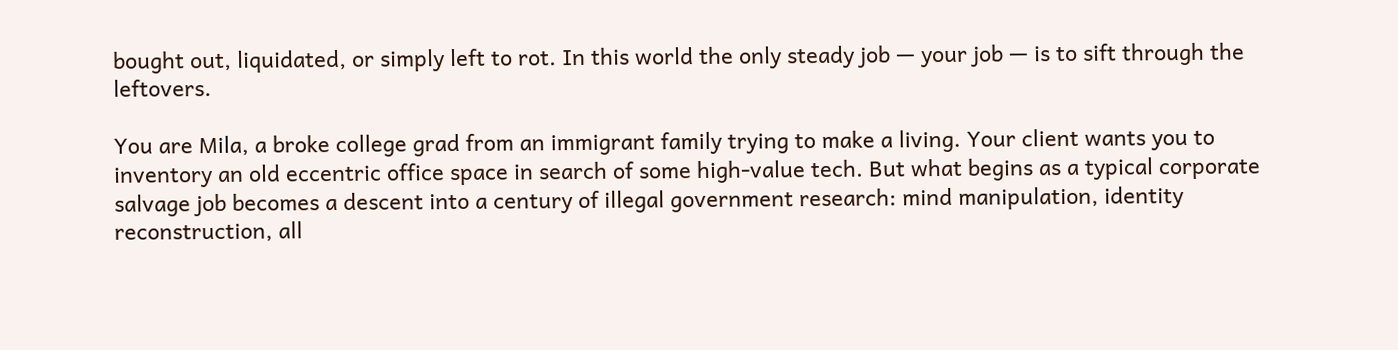bought out, liquidated, or simply left to rot. In this world the only steady job — your job — is to sift through the leftovers.

You are Mila, a broke college grad from an immigrant family trying to make a living. Your client wants you to inventory an old eccentric office space in search of some high-value tech. But what begins as a typical corporate salvage job becomes a descent into a century of illegal government research: mind manipulation, identity reconstruction, all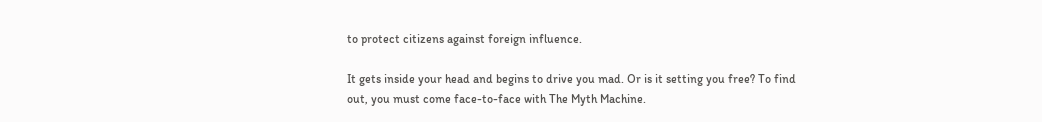to protect citizens against foreign influence.

It gets inside your head and begins to drive you mad. Or is it setting you free? To find out, you must come face-to-face with The Myth Machine.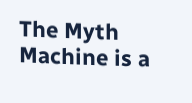The Myth Machine is a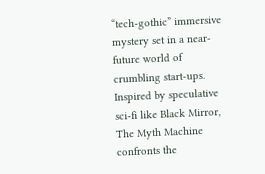“tech-gothic” immersive mystery set in a near-future world of crumbling start-ups. Inspired by speculative sci-fi like Black Mirror, The Myth Machine confronts the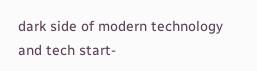dark side of modern technology and tech start-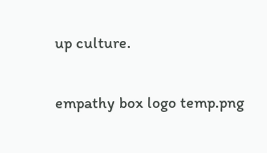up culture.

empathy box logo temp.png